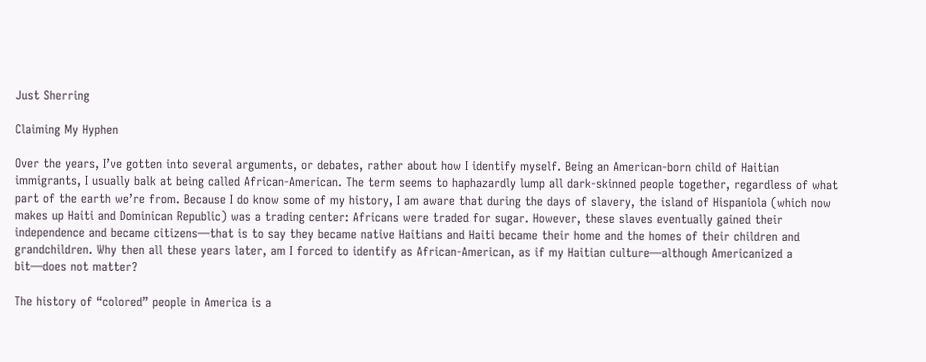Just Sherring

Claiming My Hyphen

Over the years, I’ve gotten into several arguments, or debates, rather about how I identify myself. Being an American-born child of Haitian immigrants, I usually balk at being called African-American. The term seems to haphazardly lump all dark-skinned people together, regardless of what part of the earth we’re from. Because I do know some of my history, I am aware that during the days of slavery, the island of Hispaniola (which now makes up Haiti and Dominican Republic) was a trading center: Africans were traded for sugar. However, these slaves eventually gained their independence and became citizens—that is to say they became native Haitians and Haiti became their home and the homes of their children and grandchildren. Why then all these years later, am I forced to identify as African-American, as if my Haitian culture—although Americanized a bit—does not matter?

The history of “colored” people in America is a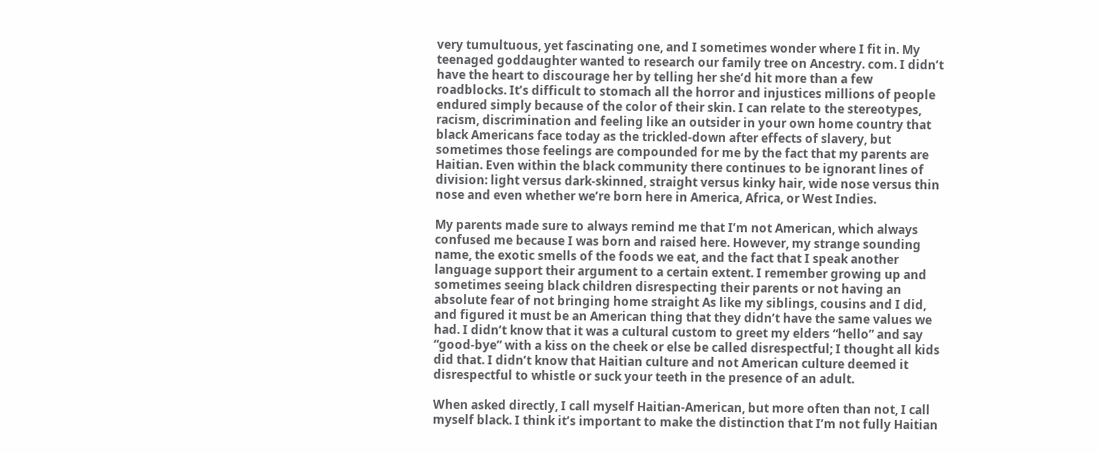very tumultuous, yet fascinating one, and I sometimes wonder where I fit in. My teenaged goddaughter wanted to research our family tree on Ancestry. com. I didn’t have the heart to discourage her by telling her she’d hit more than a few roadblocks. It’s difficult to stomach all the horror and injustices millions of people endured simply because of the color of their skin. I can relate to the stereotypes, racism, discrimination and feeling like an outsider in your own home country that black Americans face today as the trickled-down after effects of slavery, but sometimes those feelings are compounded for me by the fact that my parents are Haitian. Even within the black community there continues to be ignorant lines of division: light versus dark-skinned, straight versus kinky hair, wide nose versus thin nose and even whether we’re born here in America, Africa, or West Indies.

My parents made sure to always remind me that I’m not American, which always confused me because I was born and raised here. However, my strange sounding name, the exotic smells of the foods we eat, and the fact that I speak another language support their argument to a certain extent. I remember growing up and sometimes seeing black children disrespecting their parents or not having an absolute fear of not bringing home straight As like my siblings, cousins and I did, and figured it must be an American thing that they didn’t have the same values we had. I didn’t know that it was a cultural custom to greet my elders “hello” and say “good-bye” with a kiss on the cheek or else be called disrespectful; I thought all kids did that. I didn’t know that Haitian culture and not American culture deemed it disrespectful to whistle or suck your teeth in the presence of an adult.

When asked directly, I call myself Haitian-American, but more often than not, I call myself black. I think it’s important to make the distinction that I’m not fully Haitian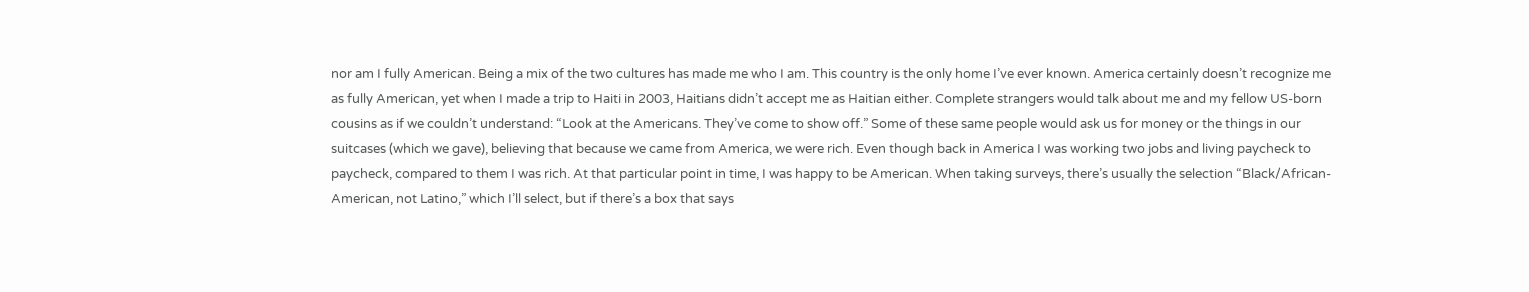nor am I fully American. Being a mix of the two cultures has made me who I am. This country is the only home I’ve ever known. America certainly doesn’t recognize me as fully American, yet when I made a trip to Haiti in 2003, Haitians didn’t accept me as Haitian either. Complete strangers would talk about me and my fellow US-born cousins as if we couldn’t understand: “Look at the Americans. They’ve come to show off.” Some of these same people would ask us for money or the things in our suitcases (which we gave), believing that because we came from America, we were rich. Even though back in America I was working two jobs and living paycheck to paycheck, compared to them I was rich. At that particular point in time, I was happy to be American. When taking surveys, there’s usually the selection “Black/African-American, not Latino,” which I’ll select, but if there’s a box that says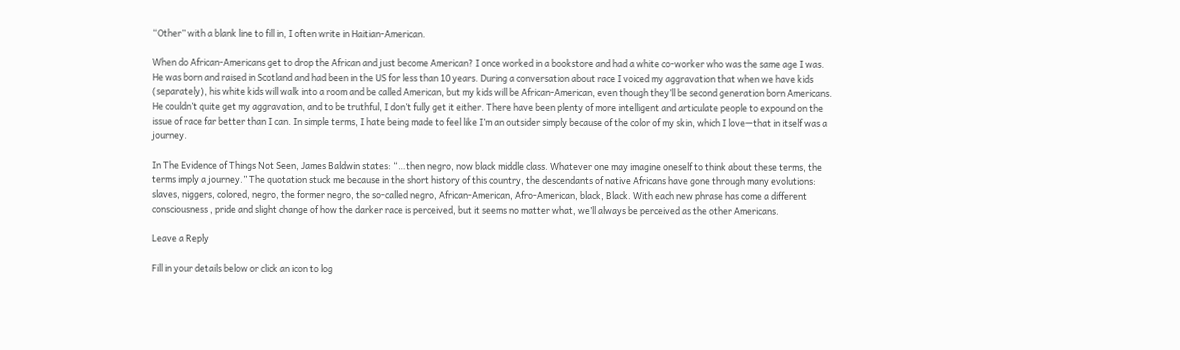“Other” with a blank line to fill in, I often write in Haitian-American.

When do African-Americans get to drop the African and just become American? I once worked in a bookstore and had a white co-worker who was the same age I was. He was born and raised in Scotland and had been in the US for less than 10 years. During a conversation about race I voiced my aggravation that when we have kids (separately), his white kids will walk into a room and be called American, but my kids will be African-American, even though they’ll be second generation born Americans. He couldn’t quite get my aggravation, and to be truthful, I don’t fully get it either. There have been plenty of more intelligent and articulate people to expound on the issue of race far better than I can. In simple terms, I hate being made to feel like I’m an outsider simply because of the color of my skin, which I love—that in itself was a journey.

In The Evidence of Things Not Seen, James Baldwin states: “…then negro, now black middle class. Whatever one may imagine oneself to think about these terms, the terms imply a journey.” The quotation stuck me because in the short history of this country, the descendants of native Africans have gone through many evolutions: slaves, niggers, colored, negro, the former negro, the so-called negro, African-American, Afro-American, black, Black. With each new phrase has come a different consciousness , pride and slight change of how the darker race is perceived, but it seems no matter what, we’ll always be perceived as the other Americans.

Leave a Reply

Fill in your details below or click an icon to log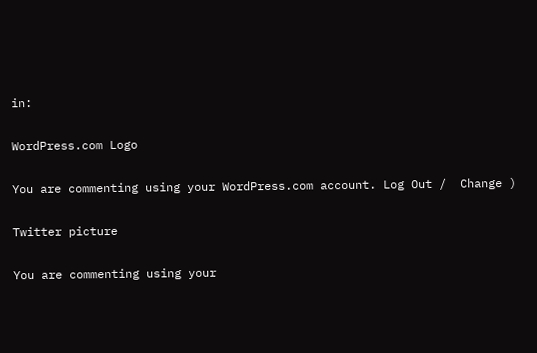in:

WordPress.com Logo

You are commenting using your WordPress.com account. Log Out /  Change )

Twitter picture

You are commenting using your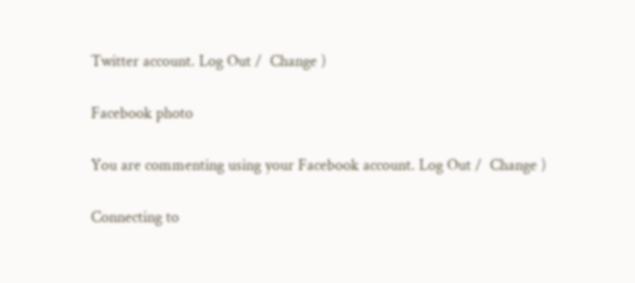Twitter account. Log Out /  Change )

Facebook photo

You are commenting using your Facebook account. Log Out /  Change )

Connecting to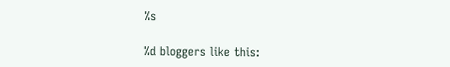%s

%d bloggers like this: